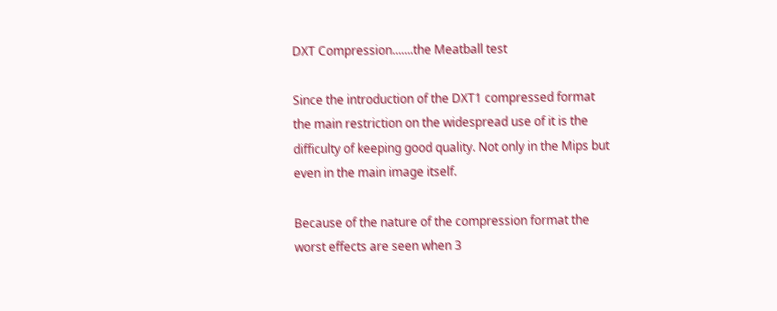DXT Compression.......the Meatball test

Since the introduction of the DXT1 compressed format the main restriction on the widespread use of it is the difficulty of keeping good quality. Not only in the Mips but even in the main image itself.

Because of the nature of the compression format the worst effects are seen when 3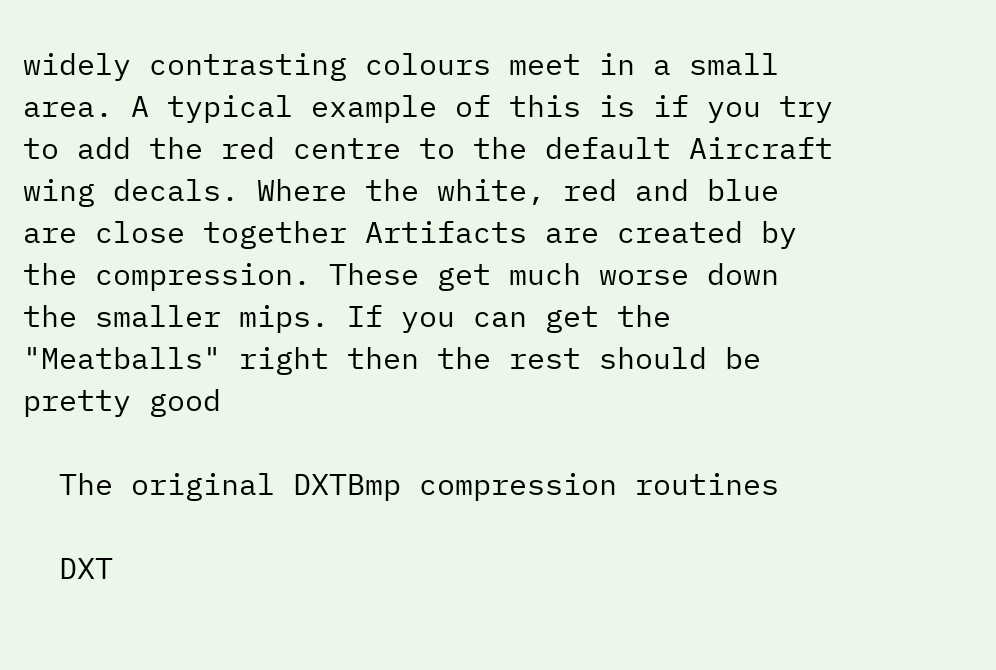widely contrasting colours meet in a small area. A typical example of this is if you try to add the red centre to the default Aircraft wing decals. Where the white, red and blue are close together Artifacts are created by the compression. These get much worse down the smaller mips. If you can get the "Meatballs" right then the rest should be pretty good

  The original DXTBmp compression routines

  DXT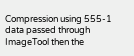Compression using 555-1 data passed through ImageTool then the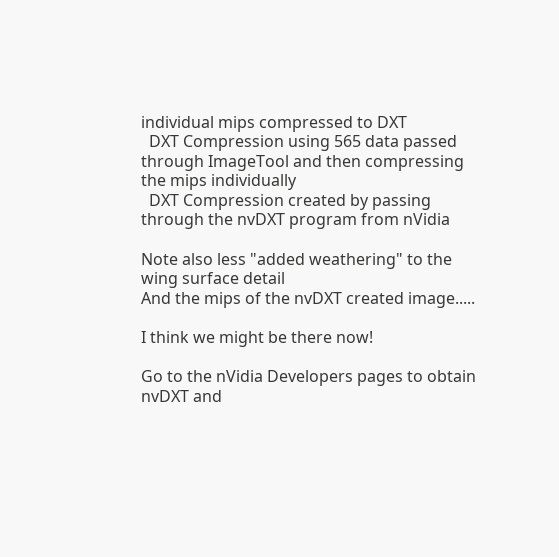individual mips compressed to DXT
  DXT Compression using 565 data passed through ImageTool and then compressing the mips individually
  DXT Compression created by passing through the nvDXT program from nVidia

Note also less "added weathering" to the wing surface detail
And the mips of the nvDXT created image.....

I think we might be there now!

Go to the nVidia Developers pages to obtain nvDXT and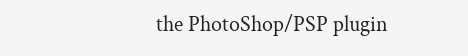the PhotoShop/PSP plugin